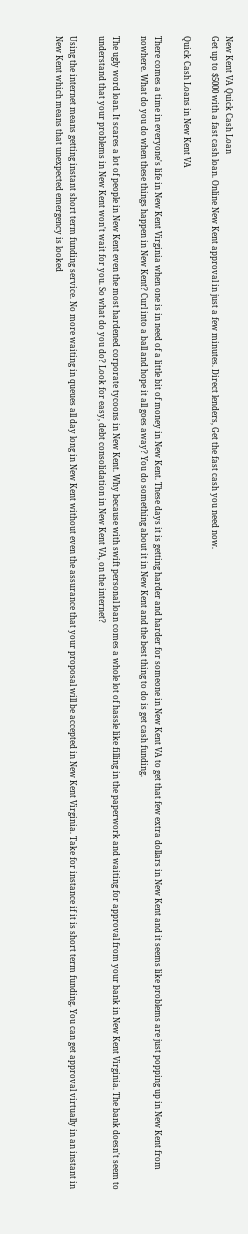New Kent VA Quick Cash Loan
Get up to $5000 with a fast cash loan. Online New Kent approval in just a few minutes. Direct lenders, Get the fast cash you need now.

Quick Cash Loans in New Kent VA

There comes a time in everyone's life in New Kent Virginia when one is in need of a little bit of money in New Kent. These days it is getting harder and harder for someone in New Kent VA to get that few extra dollars in New Kent and it seems like problems are just popping up in New Kent from nowhere. What do you do when these things happen in New Kent? Curl into a ball and hope it all goes away? You do something about it in New Kent and the best thing to do is get cash funding.

The ugly word loan. It scares a lot of people in New Kent even the most hardened corporate tycoons in New Kent. Why because with swift personal loan comes a whole lot of hassle like filling in the paperwork and waiting for approval from your bank in New Kent Virginia. The bank doesn't seem to understand that your problems in New Kent won't wait for you. So what do you do? Look for easy, debt consolidation in New Kent VA, on the internet?

Using the internet means getting instant short term funding service. No more waiting in queues all day long in New Kent without even the assurance that your proposal will be accepted in New Kent Virginia. Take for instance if it is short term funding. You can get approval virtually in an instant in New Kent which means that unexpected emergency is looked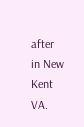after in New Kent VA.